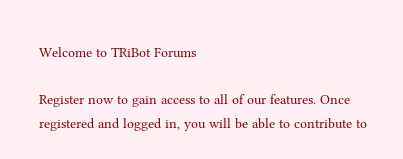Welcome to TRiBot Forums

Register now to gain access to all of our features. Once registered and logged in, you will be able to contribute to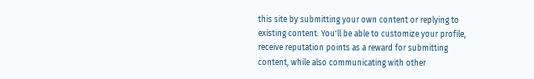this site by submitting your own content or replying to existing content. You'll be able to customize your profile, receive reputation points as a reward for submitting content, while also communicating with other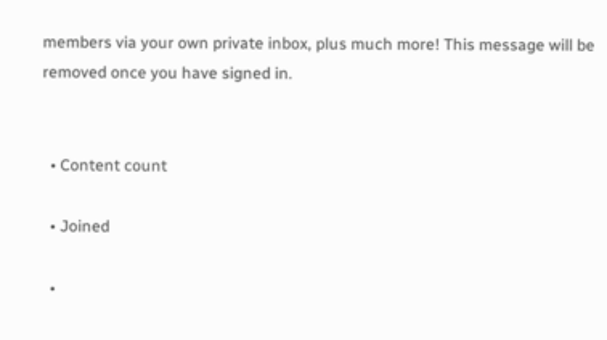members via your own private inbox, plus much more! This message will be removed once you have signed in.


  • Content count

  • Joined

  •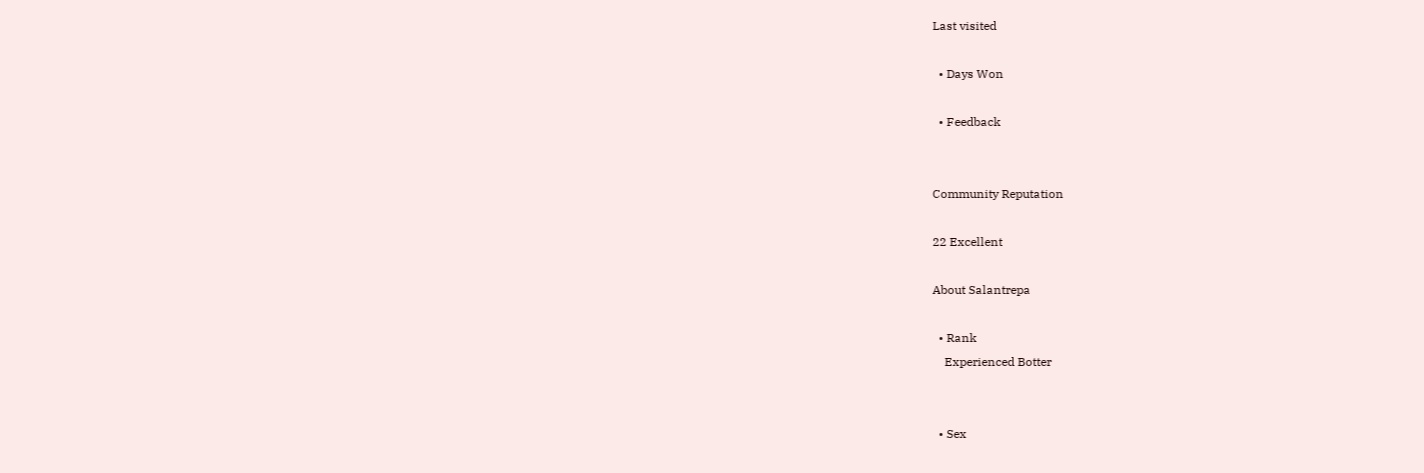Last visited

  • Days Won

  • Feedback


Community Reputation

22 Excellent

About Salantrepa

  • Rank
    Experienced Botter


  • Sex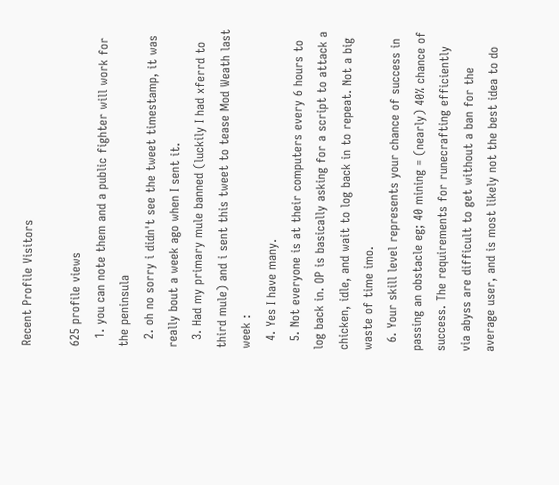Recent Profile Visitors

625 profile views
  1. you can note them and a public fighter will work for the peninsula
  2. oh no sorry i didn't see the tweet timestamp, it was really bout a week ago when I sent it.
  3. Had my primary mule banned (luckily I had xferrd to third mule) and i sent this tweet to tease Mod Weath last week :
  4. Yes I have many.
  5. Not everyone is at their computers every 6 hours to log back in. OP is basically asking for a script to attack a chicken, idle, and wait to log back in to repeat. Not a big waste of time imo.
  6. Your skill level represents your chance of success in passing an obstacle eg; 40 mining = (nearly) 40% chance of success. The requirements for runecrafting efficiently via abyss are difficult to get without a ban for the average user, and is most likely not the best idea to do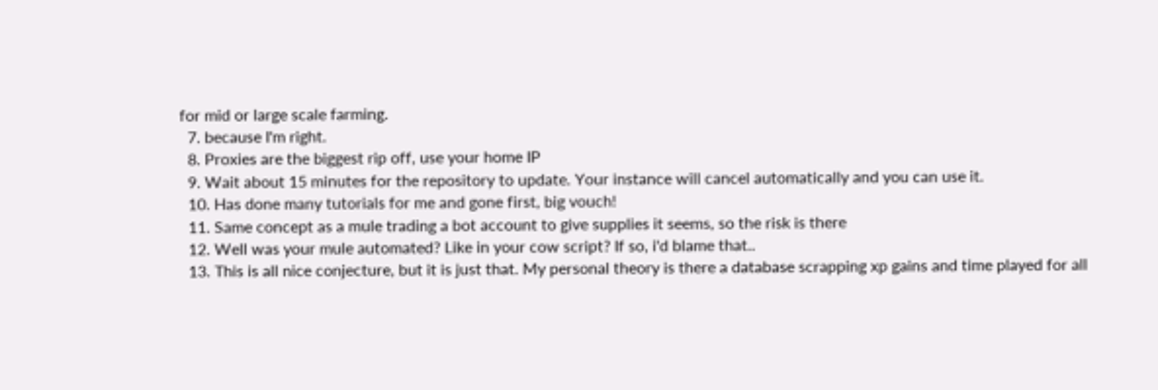for mid or large scale farming.
  7. because I'm right.
  8. Proxies are the biggest rip off, use your home IP
  9. Wait about 15 minutes for the repository to update. Your instance will cancel automatically and you can use it.
  10. Has done many tutorials for me and gone first, big vouch!
  11. Same concept as a mule trading a bot account to give supplies it seems, so the risk is there
  12. Well was your mule automated? Like in your cow script? If so, i'd blame that..
  13. This is all nice conjecture, but it is just that. My personal theory is there a database scrapping xp gains and time played for all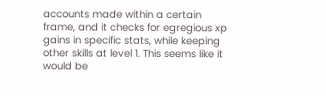accounts made within a certain frame, and it checks for egregious xp gains in specific stats, while keeping other skills at level 1. This seems like it would be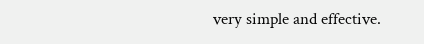very simple and effective.